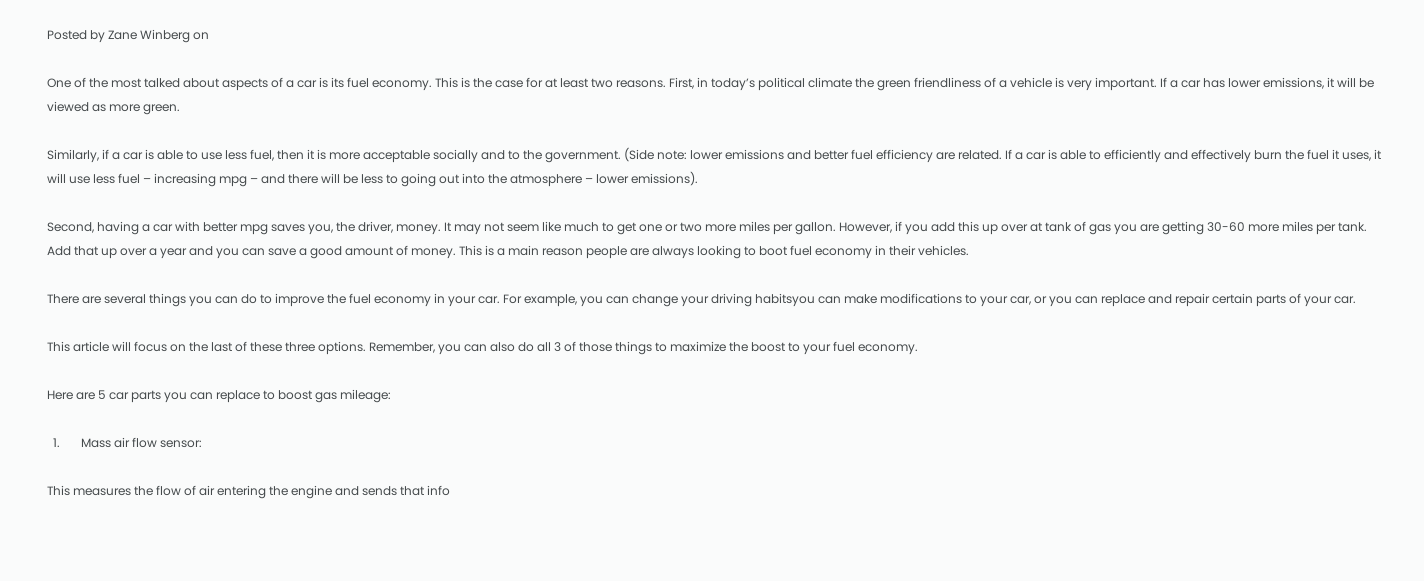Posted by Zane Winberg on

One of the most talked about aspects of a car is its fuel economy. This is the case for at least two reasons. First, in today’s political climate the green friendliness of a vehicle is very important. If a car has lower emissions, it will be viewed as more green.

Similarly, if a car is able to use less fuel, then it is more acceptable socially and to the government. (Side note: lower emissions and better fuel efficiency are related. If a car is able to efficiently and effectively burn the fuel it uses, it will use less fuel – increasing mpg – and there will be less to going out into the atmosphere – lower emissions).

Second, having a car with better mpg saves you, the driver, money. It may not seem like much to get one or two more miles per gallon. However, if you add this up over at tank of gas you are getting 30-60 more miles per tank. Add that up over a year and you can save a good amount of money. This is a main reason people are always looking to boot fuel economy in their vehicles.

There are several things you can do to improve the fuel economy in your car. For example, you can change your driving habitsyou can make modifications to your car, or you can replace and repair certain parts of your car.

This article will focus on the last of these three options. Remember, you can also do all 3 of those things to maximize the boost to your fuel economy.

Here are 5 car parts you can replace to boost gas mileage:

  1.       Mass air flow sensor:

This measures the flow of air entering the engine and sends that info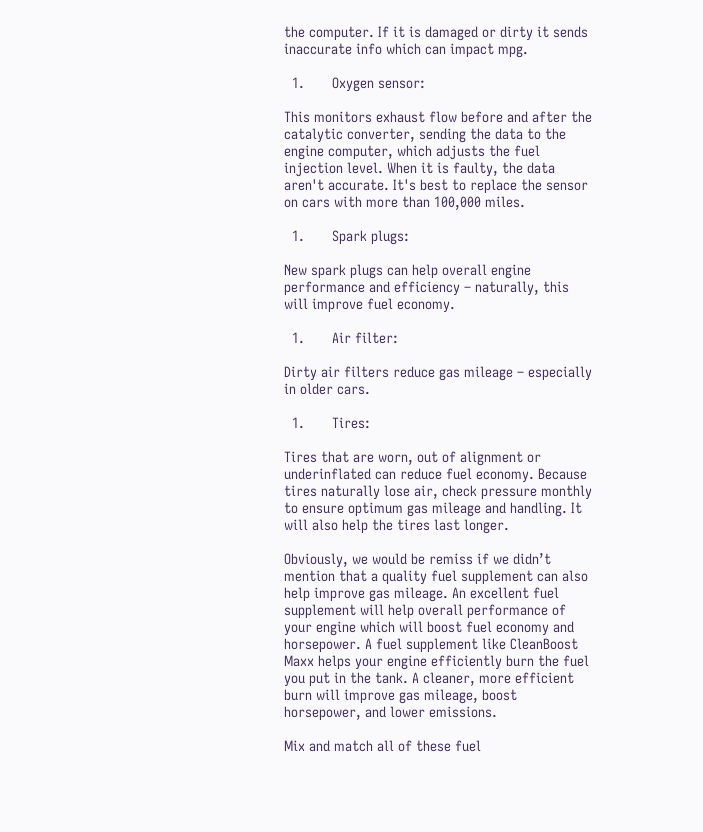the computer. If it is damaged or dirty it sends inaccurate info which can impact mpg.

  1.       Oxygen sensor:

This monitors exhaust flow before and after the catalytic converter, sending the data to the engine computer, which adjusts the fuel injection level. When it is faulty, the data aren't accurate. It's best to replace the sensor on cars with more than 100,000 miles.

  1.       Spark plugs:

New spark plugs can help overall engine performance and efficiency – naturally, this will improve fuel economy.

  1.       Air filter:

Dirty air filters reduce gas mileage – especially in older cars.

  1.       Tires:

Tires that are worn, out of alignment or underinflated can reduce fuel economy. Because tires naturally lose air, check pressure monthly to ensure optimum gas mileage and handling. It will also help the tires last longer.

Obviously, we would be remiss if we didn’t mention that a quality fuel supplement can also help improve gas mileage. An excellent fuel supplement will help overall performance of your engine which will boost fuel economy and horsepower. A fuel supplement like CleanBoost Maxx helps your engine efficiently burn the fuel you put in the tank. A cleaner, more efficient burn will improve gas mileage, boost horsepower, and lower emissions.

Mix and match all of these fuel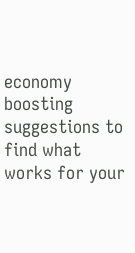economy boosting suggestions to find what works for your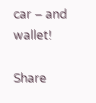car – and wallet!

Share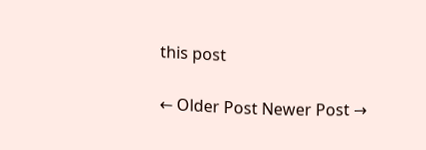this post

← Older Post Newer Post →